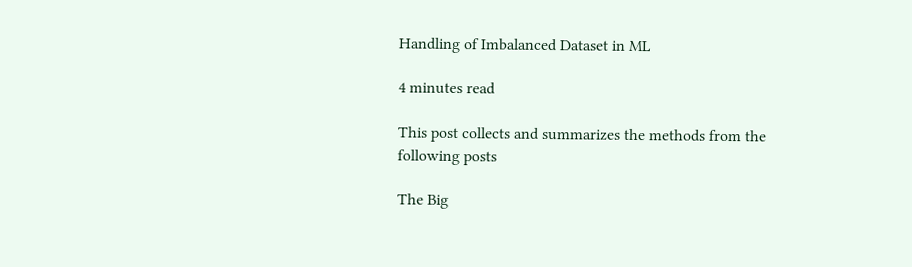Handling of Imbalanced Dataset in ML

4 minutes read

This post collects and summarizes the methods from the following posts

The Big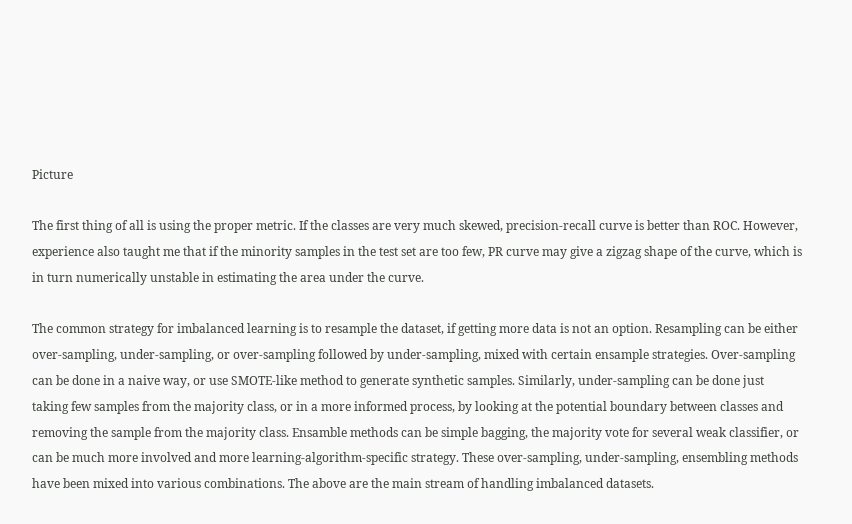Picture

The first thing of all is using the proper metric. If the classes are very much skewed, precision-recall curve is better than ROC. However, experience also taught me that if the minority samples in the test set are too few, PR curve may give a zigzag shape of the curve, which is in turn numerically unstable in estimating the area under the curve.

The common strategy for imbalanced learning is to resample the dataset, if getting more data is not an option. Resampling can be either over-sampling, under-sampling, or over-sampling followed by under-sampling, mixed with certain ensample strategies. Over-sampling can be done in a naive way, or use SMOTE-like method to generate synthetic samples. Similarly, under-sampling can be done just taking few samples from the majority class, or in a more informed process, by looking at the potential boundary between classes and removing the sample from the majority class. Ensamble methods can be simple bagging, the majority vote for several weak classifier, or can be much more involved and more learning-algorithm-specific strategy. These over-sampling, under-sampling, ensembling methods have been mixed into various combinations. The above are the main stream of handling imbalanced datasets.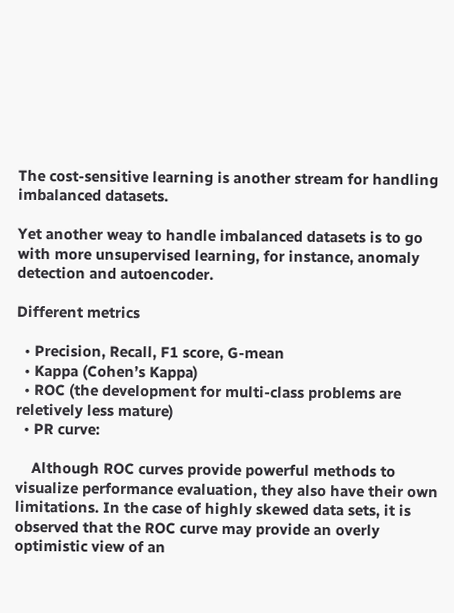The cost-sensitive learning is another stream for handling imbalanced datasets.

Yet another weay to handle imbalanced datasets is to go with more unsupervised learning, for instance, anomaly detection and autoencoder.

Different metrics

  • Precision, Recall, F1 score, G-mean
  • Kappa (Cohen’s Kappa)
  • ROC (the development for multi-class problems are reletively less mature)
  • PR curve:

    Although ROC curves provide powerful methods to visualize performance evaluation, they also have their own limitations. In the case of highly skewed data sets, it is observed that the ROC curve may provide an overly optimistic view of an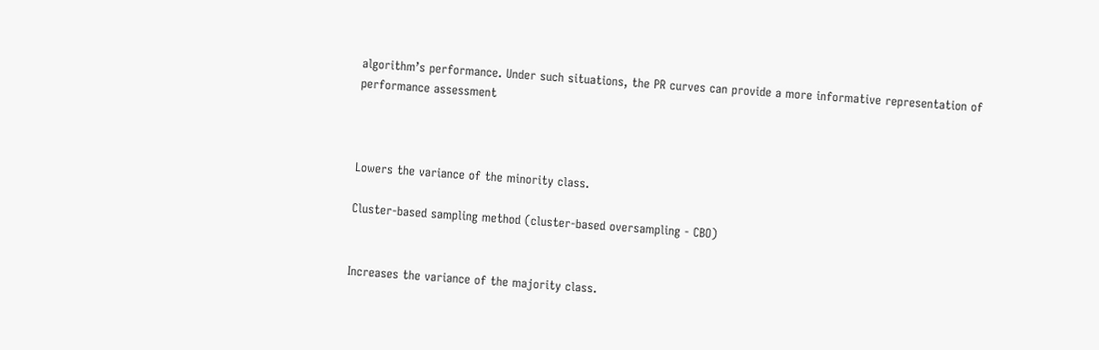algorithm’s performance. Under such situations, the PR curves can provide a more informative representation of performance assessment



Lowers the variance of the minority class.

Cluster-based sampling method (cluster-based oversampling - CBO)


Increases the variance of the majority class.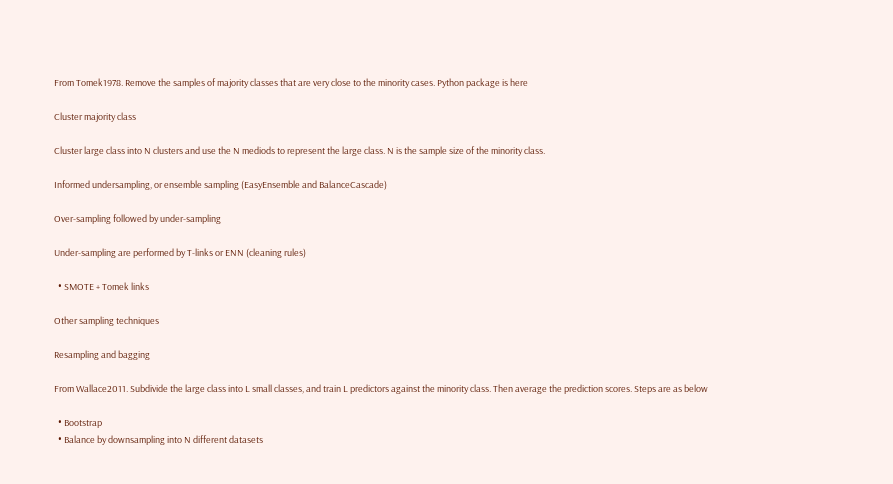From Tomek1978. Remove the samples of majority classes that are very close to the minority cases. Python package is here

Cluster majority class

Cluster large class into N clusters and use the N mediods to represent the large class. N is the sample size of the minority class.

Informed undersampling, or ensemble sampling (EasyEnsemble and BalanceCascade)

Over-sampling followed by under-sampling

Under-sampling are performed by T-links or ENN (cleaning rules)

  • SMOTE + Tomek links

Other sampling techniques

Resampling and bagging

From Wallace2011. Subdivide the large class into L small classes, and train L predictors against the minority class. Then average the prediction scores. Steps are as below

  • Bootstrap
  • Balance by downsampling into N different datasets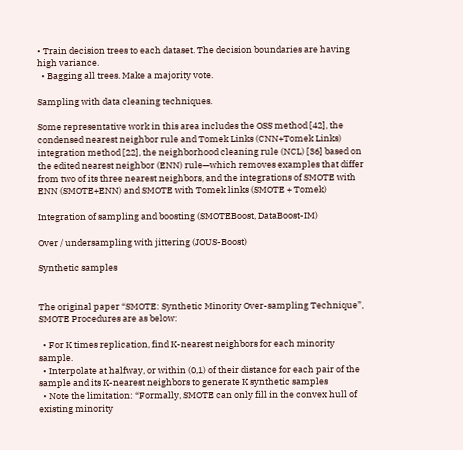• Train decision trees to each dataset. The decision boundaries are having high variance.
  • Bagging all trees. Make a majority vote.

Sampling with data cleaning techniques.

Some representative work in this area includes the OSS method [42], the condensed nearest neighbor rule and Tomek Links (CNN+Tomek Links) integration method [22], the neighborhood cleaning rule (NCL) [36] based on the edited nearest neighbor (ENN) rule—which removes examples that differ from two of its three nearest neighbors, and the integrations of SMOTE with ENN (SMOTE+ENN) and SMOTE with Tomek links (SMOTE + Tomek)

Integration of sampling and boosting (SMOTEBoost, DataBoost-IM)

Over / undersampling with jittering (JOUS-Boost)

Synthetic samples


The original paper “SMOTE: Synthetic Minority Over-sampling Technique”, SMOTE Procedures are as below:

  • For K times replication, find K-nearest neighbors for each minority sample.
  • Interpolate at halfway, or within (0,1) of their distance for each pair of the sample and its K-nearest neighbors to generate K synthetic samples
  • Note the limitation: “Formally, SMOTE can only fill in the convex hull of existing minority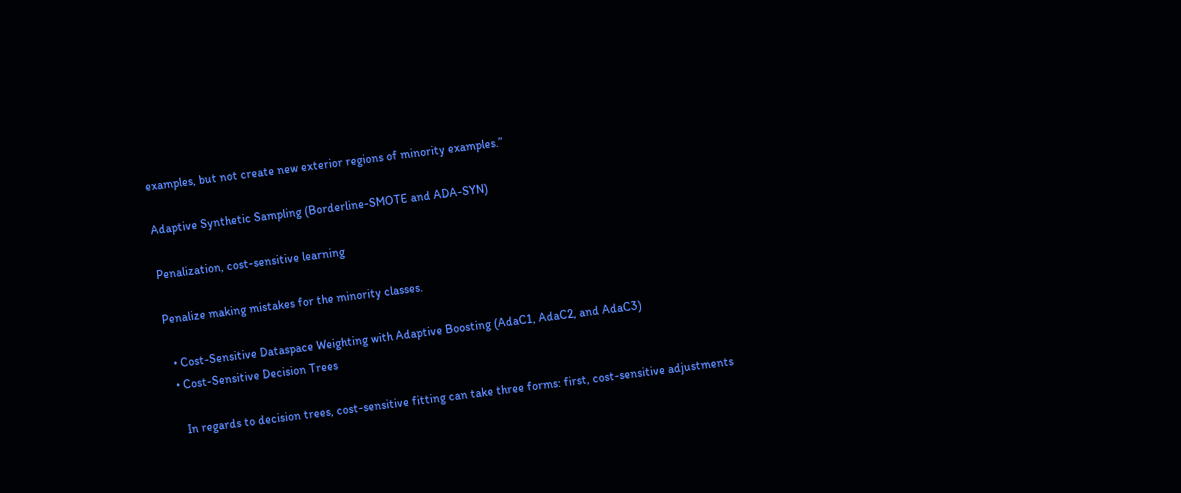examples, but not create new exterior regions of minority examples.”

Adaptive Synthetic Sampling (Borderline-SMOTE and ADA-SYN)

Penalization, cost-sensitive learning

Penalize making mistakes for the minority classes.

  • Cost-Sensitive Dataspace Weighting with Adaptive Boosting (AdaC1, AdaC2, and AdaC3)
  • Cost-Sensitive Decision Trees

    In regards to decision trees, cost-sensitive fitting can take three forms: first, cost-sensitive adjustments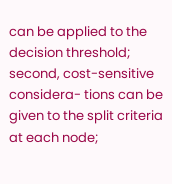can be applied to the decision threshold; second, cost-sensitive considera- tions can be given to the split criteria at each node;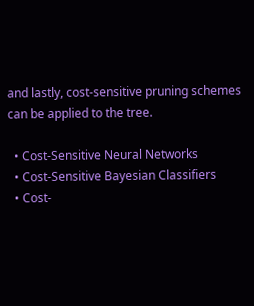and lastly, cost-sensitive pruning schemes can be applied to the tree.

  • Cost-Sensitive Neural Networks
  • Cost-Sensitive Bayesian Classifiers
  • Cost-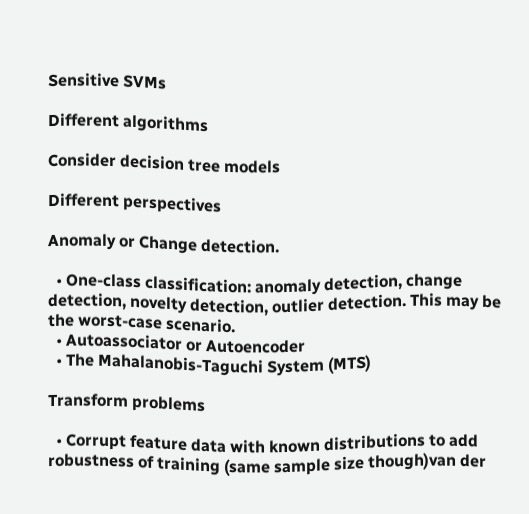Sensitive SVMs

Different algorithms

Consider decision tree models

Different perspectives

Anomaly or Change detection.

  • One-class classification: anomaly detection, change detection, novelty detection, outlier detection. This may be the worst-case scenario.
  • Autoassociator or Autoencoder
  • The Mahalanobis-Taguchi System (MTS)

Transform problems

  • Corrupt feature data with known distributions to add robustness of training (same sample size though)van der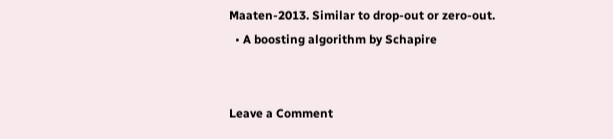Maaten-2013. Similar to drop-out or zero-out.
  • A boosting algorithm by Schapire


Leave a Comment